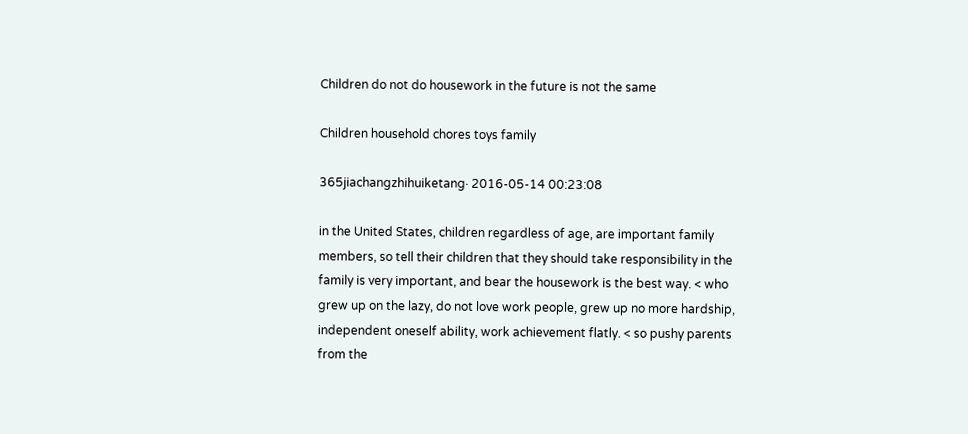Children do not do housework in the future is not the same

Children household chores toys family

365jiachangzhihuiketang· 2016-05-14 00:23:08

in the United States, children regardless of age, are important family members, so tell their children that they should take responsibility in the family is very important, and bear the housework is the best way. < who grew up on the lazy, do not love work people, grew up no more hardship, independent oneself ability, work achievement flatly. < so pushy parents from the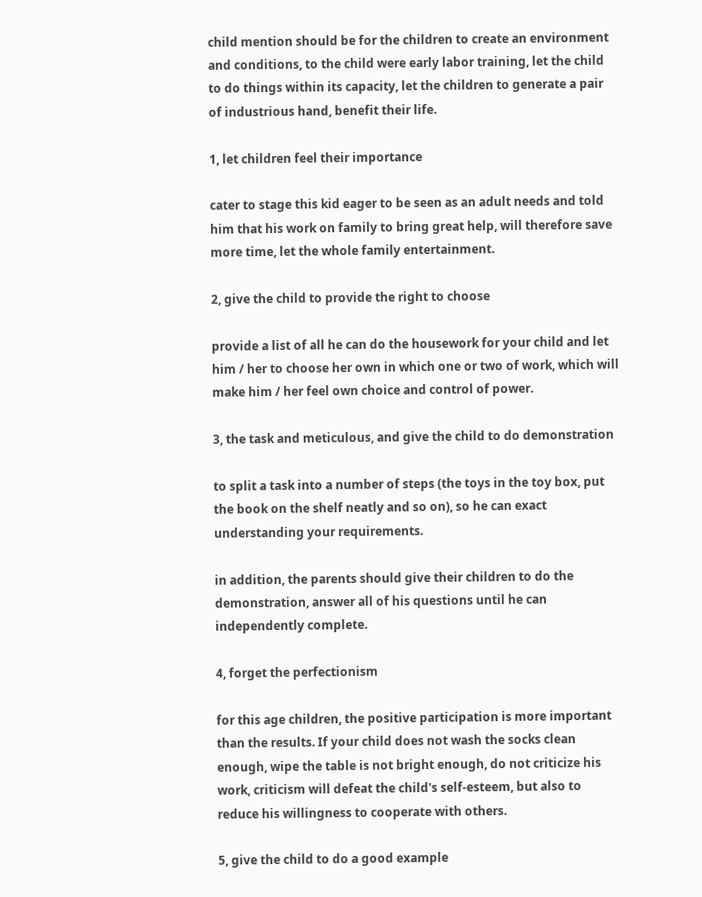child mention should be for the children to create an environment and conditions, to the child were early labor training, let the child to do things within its capacity, let the children to generate a pair of industrious hand, benefit their life.

1, let children feel their importance

cater to stage this kid eager to be seen as an adult needs and told him that his work on family to bring great help, will therefore save more time, let the whole family entertainment.

2, give the child to provide the right to choose

provide a list of all he can do the housework for your child and let him / her to choose her own in which one or two of work, which will make him / her feel own choice and control of power.

3, the task and meticulous, and give the child to do demonstration

to split a task into a number of steps (the toys in the toy box, put the book on the shelf neatly and so on), so he can exact understanding your requirements.

in addition, the parents should give their children to do the demonstration, answer all of his questions until he can independently complete.

4, forget the perfectionism

for this age children, the positive participation is more important than the results. If your child does not wash the socks clean enough, wipe the table is not bright enough, do not criticize his work, criticism will defeat the child's self-esteem, but also to reduce his willingness to cooperate with others.

5, give the child to do a good example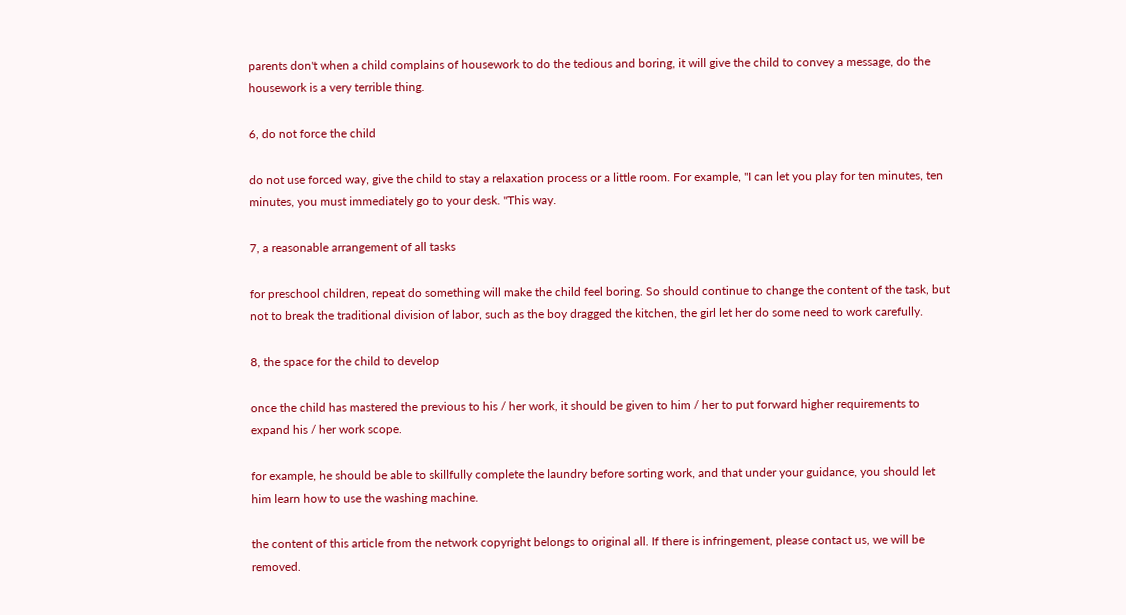parents don't when a child complains of housework to do the tedious and boring, it will give the child to convey a message, do the housework is a very terrible thing.

6, do not force the child

do not use forced way, give the child to stay a relaxation process or a little room. For example, "I can let you play for ten minutes, ten minutes, you must immediately go to your desk. "This way.

7, a reasonable arrangement of all tasks

for preschool children, repeat do something will make the child feel boring. So should continue to change the content of the task, but not to break the traditional division of labor, such as the boy dragged the kitchen, the girl let her do some need to work carefully.

8, the space for the child to develop

once the child has mastered the previous to his / her work, it should be given to him / her to put forward higher requirements to expand his / her work scope.

for example, he should be able to skillfully complete the laundry before sorting work, and that under your guidance, you should let him learn how to use the washing machine.

the content of this article from the network copyright belongs to original all. If there is infringement, please contact us, we will be removed.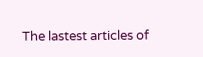The lastest articles of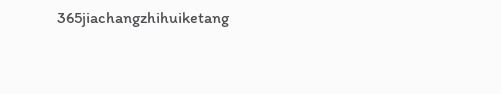365jiachangzhihuiketang